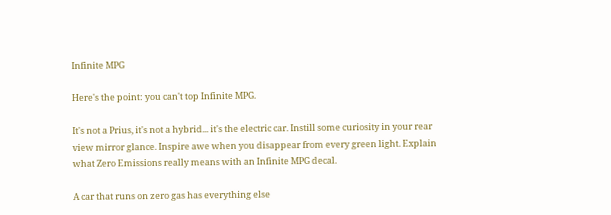Infinite MPG

Here's the point: you can't top Infinite MPG.

It's not a Prius, it's not a hybrid... it's the electric car. Instill some curiosity in your rear view mirror glance. Inspire awe when you disappear from every green light. Explain what Zero Emissions really means with an Infinite MPG decal.

A car that runs on zero gas has everything else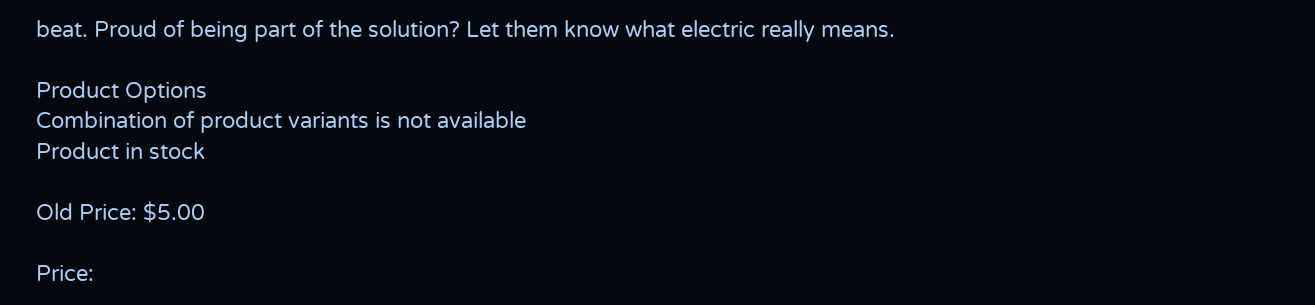beat. Proud of being part of the solution? Let them know what electric really means.

Product Options
Combination of product variants is not available
Product in stock

Old Price: $5.00

Price: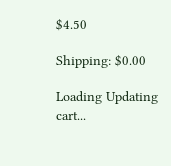$4.50

Shipping: $0.00

Loading Updating cart...